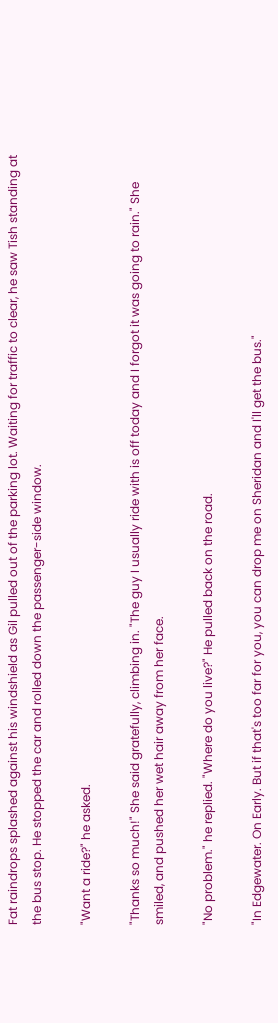Fat raindrops splashed against his windshield as Gil pulled out of the parking lot. Waiting for traffic to clear, he saw Tish standing at the bus stop. He stopped the car and rolled down the passenger-side window.

"Want a ride?" he asked.

"Thanks so much!" She said gratefully, climbing in. "The guy I usually ride with is off today and I forgot it was going to rain." She smiled, and pushed her wet hair away from her face.

"No problem." he replied. "Where do you live?" He pulled back on the road.

"In Edgewater. On Early. But if that's too far for you, you can drop me on Sheridan and I'll get the bus."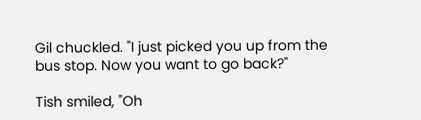Gil chuckled. "I just picked you up from the bus stop. Now you want to go back?"

Tish smiled, "Oh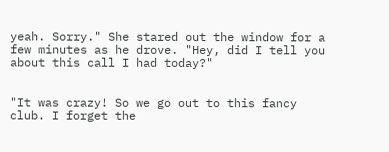yeah. Sorry." She stared out the window for a few minutes as he drove. "Hey, did I tell you about this call I had today?"


"It was crazy! So we go out to this fancy club. I forget the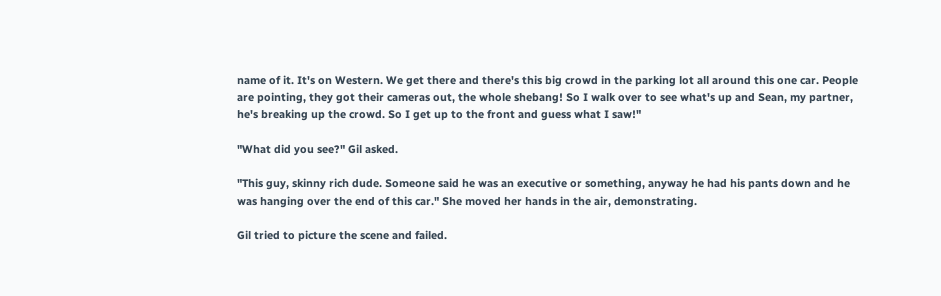name of it. It's on Western. We get there and there's this big crowd in the parking lot all around this one car. People are pointing, they got their cameras out, the whole shebang! So I walk over to see what's up and Sean, my partner, he's breaking up the crowd. So I get up to the front and guess what I saw!"

"What did you see?" Gil asked.

"This guy, skinny rich dude. Someone said he was an executive or something, anyway he had his pants down and he was hanging over the end of this car." She moved her hands in the air, demonstrating.

Gil tried to picture the scene and failed.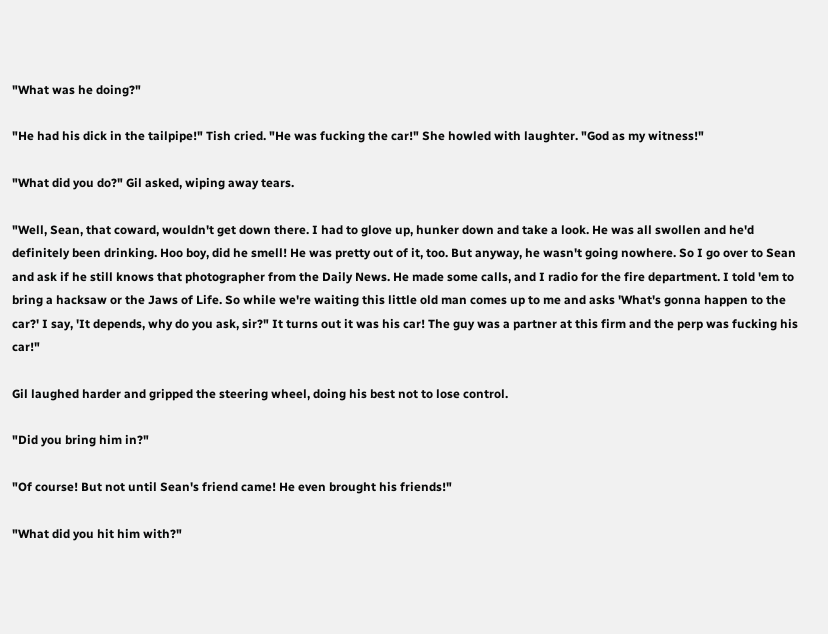"What was he doing?"

"He had his dick in the tailpipe!" Tish cried. "He was fucking the car!" She howled with laughter. "God as my witness!"

"What did you do?" Gil asked, wiping away tears.

"Well, Sean, that coward, wouldn't get down there. I had to glove up, hunker down and take a look. He was all swollen and he'd definitely been drinking. Hoo boy, did he smell! He was pretty out of it, too. But anyway, he wasn't going nowhere. So I go over to Sean and ask if he still knows that photographer from the Daily News. He made some calls, and I radio for the fire department. I told 'em to bring a hacksaw or the Jaws of Life. So while we're waiting this little old man comes up to me and asks 'What's gonna happen to the car?' I say, 'It depends, why do you ask, sir?" It turns out it was his car! The guy was a partner at this firm and the perp was fucking his car!"

Gil laughed harder and gripped the steering wheel, doing his best not to lose control.

"Did you bring him in?"

"Of course! But not until Sean's friend came! He even brought his friends!"

"What did you hit him with?"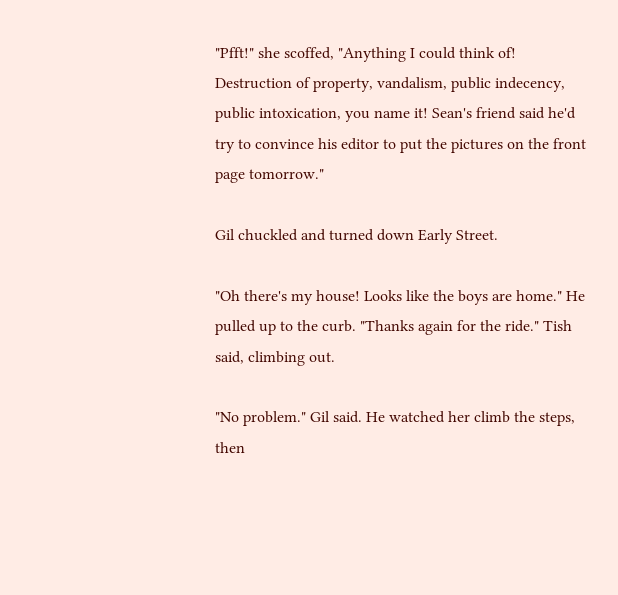"Pfft!" she scoffed, "Anything I could think of! Destruction of property, vandalism, public indecency, public intoxication, you name it! Sean's friend said he'd try to convince his editor to put the pictures on the front page tomorrow."

Gil chuckled and turned down Early Street.

"Oh there's my house! Looks like the boys are home." He pulled up to the curb. "Thanks again for the ride." Tish said, climbing out.

"No problem." Gil said. He watched her climb the steps, then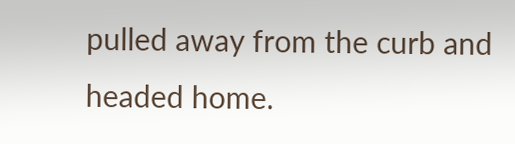pulled away from the curb and headed home.